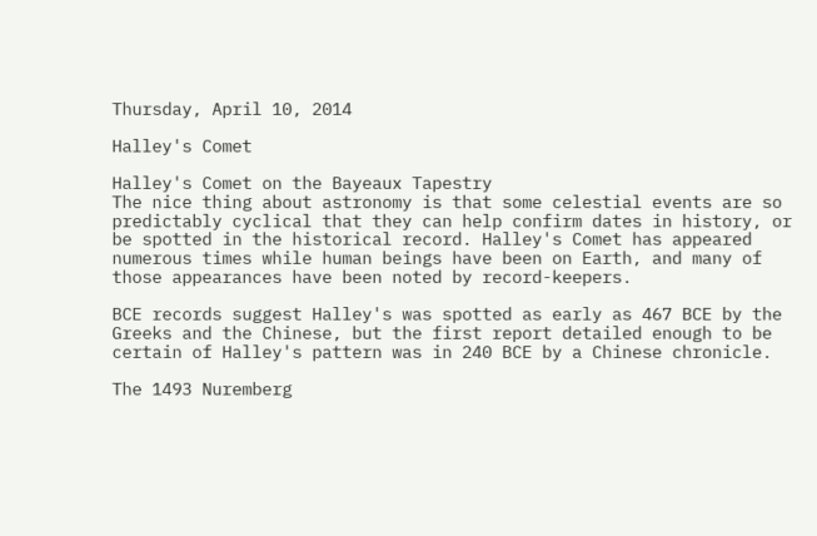Thursday, April 10, 2014

Halley's Comet

Halley's Comet on the Bayeaux Tapestry
The nice thing about astronomy is that some celestial events are so predictably cyclical that they can help confirm dates in history, or be spotted in the historical record. Halley's Comet has appeared numerous times while human beings have been on Earth, and many of those appearances have been noted by record-keepers.

BCE records suggest Halley's was spotted as early as 467 BCE by the Greeks and the Chinese, but the first report detailed enough to be certain of Halley's pattern was in 240 BCE by a Chinese chronicle.

The 1493 Nuremberg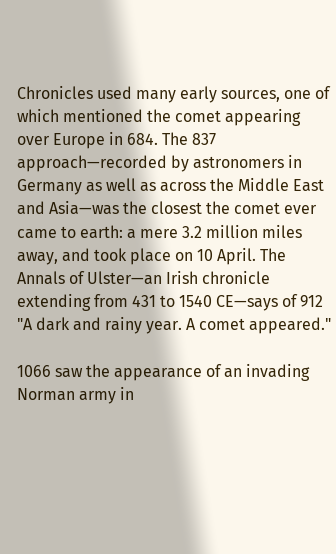Chronicles used many early sources, one of which mentioned the comet appearing over Europe in 684. The 837 approach—recorded by astronomers in Germany as well as across the Middle East and Asia—was the closest the comet ever came to earth: a mere 3.2 million miles away, and took place on 10 April. The Annals of Ulster—an Irish chronicle extending from 431 to 1540 CE—says of 912 "A dark and rainy year. A comet appeared."

1066 saw the appearance of an invading Norman army in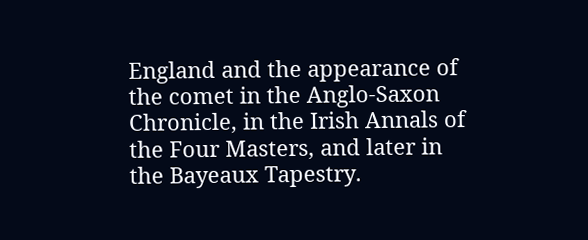England and the appearance of the comet in the Anglo-Saxon Chronicle, in the Irish Annals of the Four Masters, and later in the Bayeaux Tapestry.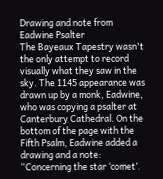Drawing and note from Eadwine Psalter
The Bayeaux Tapestry wasn't the only attempt to record visually what they saw in the sky. The 1145 appearance was drawn up by a monk, Eadwine, who was copying a psalter at Canterbury Cathedral. On the bottom of the page with the Fifth Psalm, Eadwine added a drawing and a note: “Concerning the star ‘comet’.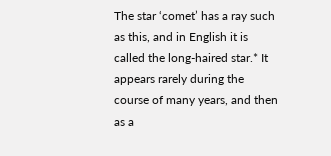The star ‘comet’ has a ray such as this, and in English it is called the long-haired star.* It appears rarely during the course of many years, and then as a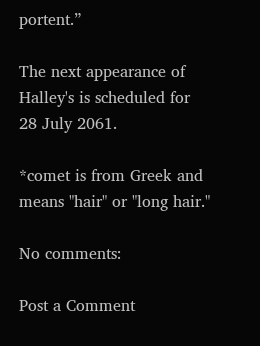portent.”

The next appearance of Halley's is scheduled for 28 July 2061.

*comet is from Greek and means "hair" or "long hair."

No comments:

Post a Comment